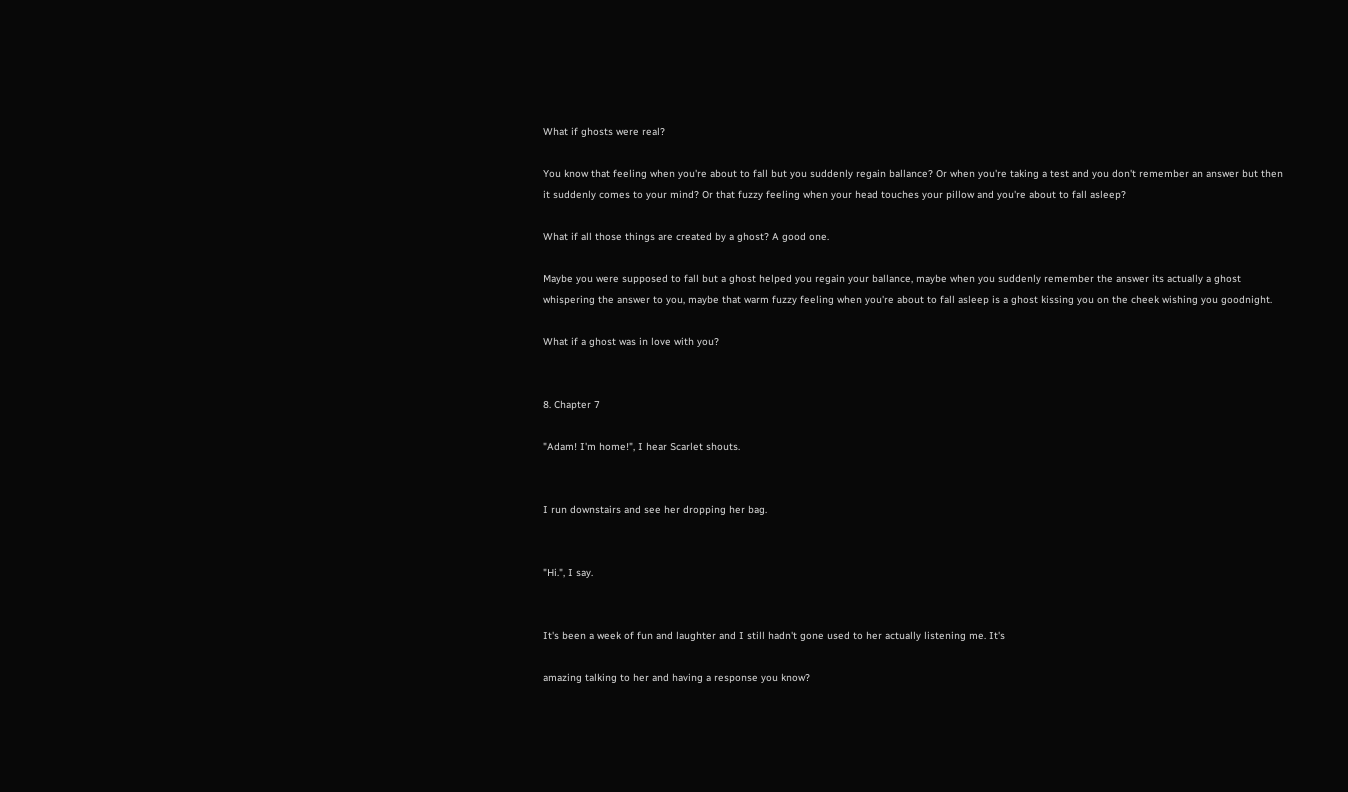What if ghosts were real?

You know that feeling when you're about to fall but you suddenly regain ballance? Or when you're taking a test and you don't remember an answer but then it suddenly comes to your mind? Or that fuzzy feeling when your head touches your pillow and you're about to fall asleep?

What if all those things are created by a ghost? A good one.

Maybe you were supposed to fall but a ghost helped you regain your ballance, maybe when you suddenly remember the answer its actually a ghost whispering the answer to you, maybe that warm fuzzy feeling when you're about to fall asleep is a ghost kissing you on the cheek wishing you goodnight.

What if a ghost was in love with you?


8. Chapter 7

"Adam! I'm home!", I hear Scarlet shouts.


I run downstairs and see her dropping her bag.


"Hi.", I say.


It's been a week of fun and laughter and I still hadn't gone used to her actually listening me. It's

amazing talking to her and having a response you know?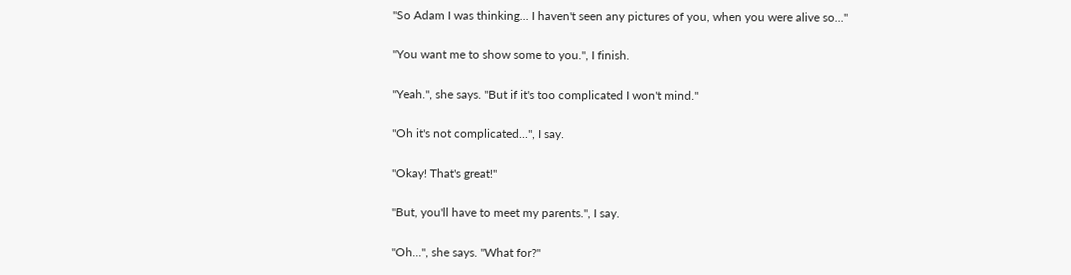"So Adam I was thinking... I haven't seen any pictures of you, when you were alive so..."


"You want me to show some to you.", I finish.


"Yeah.", she says. "But if it's too complicated I won't mind."


"Oh it's not complicated...", I say.


"Okay! That's great!"


"But, you'll have to meet my parents.", I say.


"Oh...", she says. "What for?"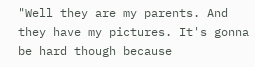"Well they are my parents. And they have my pictures. It's gonna be hard though because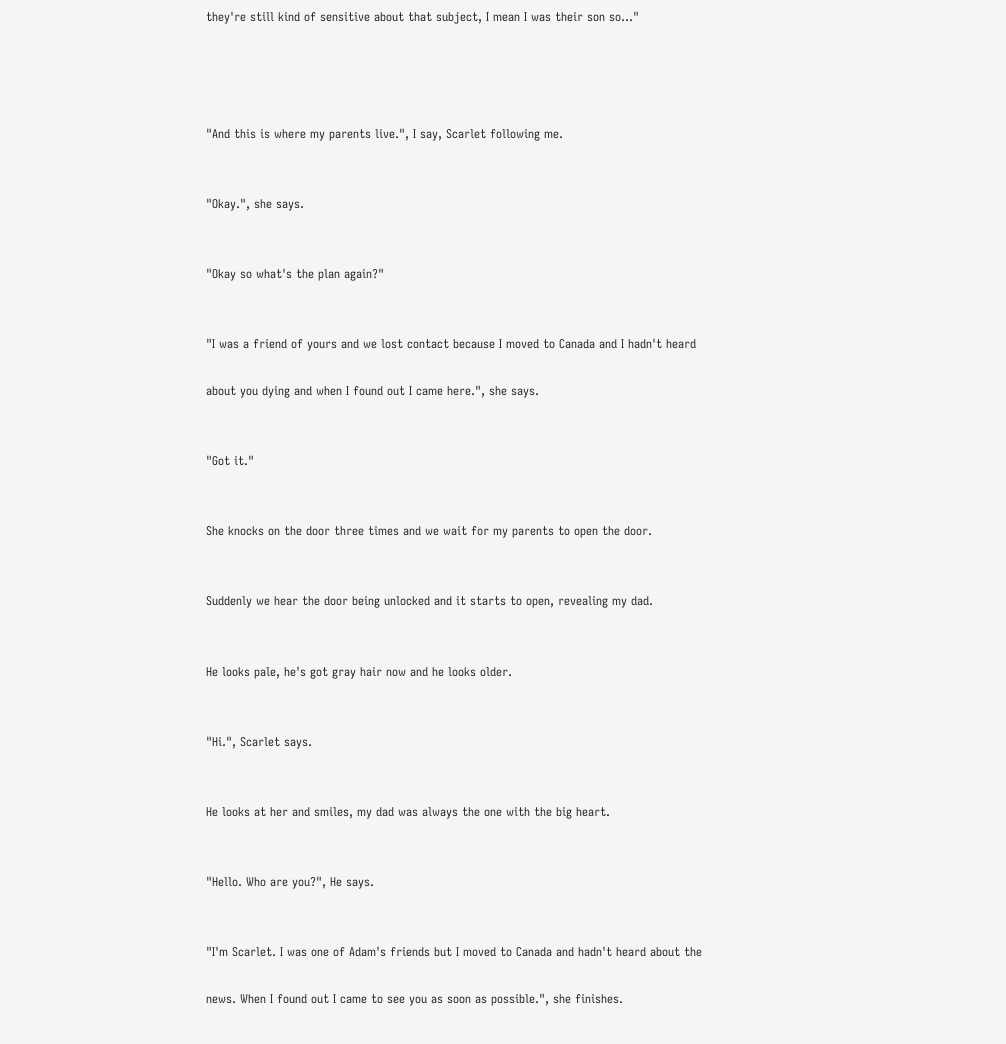they're still kind of sensitive about that subject, I mean I was their son so..."




"And this is where my parents live.", I say, Scarlet following me.


"Okay.", she says.


"Okay so what's the plan again?"


"I was a friend of yours and we lost contact because I moved to Canada and I hadn't heard

about you dying and when I found out I came here.", she says.


"Got it."


She knocks on the door three times and we wait for my parents to open the door.


Suddenly we hear the door being unlocked and it starts to open, revealing my dad.


He looks pale, he's got gray hair now and he looks older.


"Hi.", Scarlet says.


He looks at her and smiles, my dad was always the one with the big heart.


"Hello. Who are you?", He says.


"I'm Scarlet. I was one of Adam's friends but I moved to Canada and hadn't heard about the

news. When I found out I came to see you as soon as possible.", she finishes.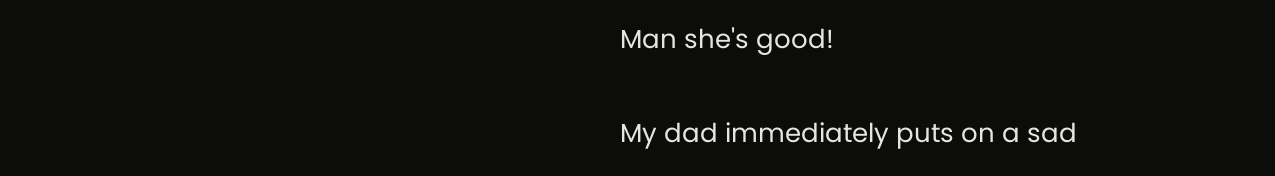Man she's good!


My dad immediately puts on a sad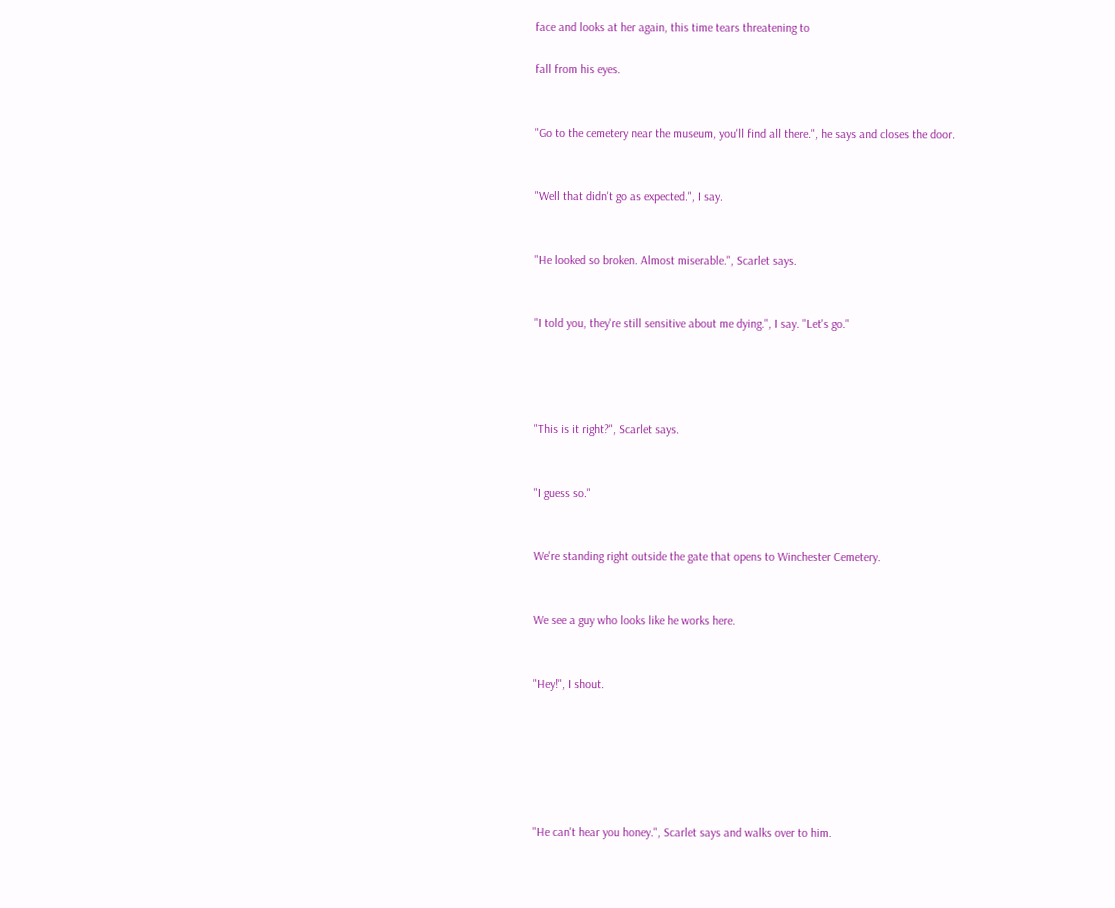face and looks at her again, this time tears threatening to

fall from his eyes.


"Go to the cemetery near the museum, you'll find all there.", he says and closes the door.


"Well that didn't go as expected.", I say.


"He looked so broken. Almost miserable.", Scarlet says.


"I told you, they're still sensitive about me dying.", I say. "Let's go."




"This is it right?", Scarlet says.


"I guess so."


We're standing right outside the gate that opens to Winchester Cemetery.


We see a guy who looks like he works here.


"Hey!", I shout.






"He can't hear you honey.", Scarlet says and walks over to him.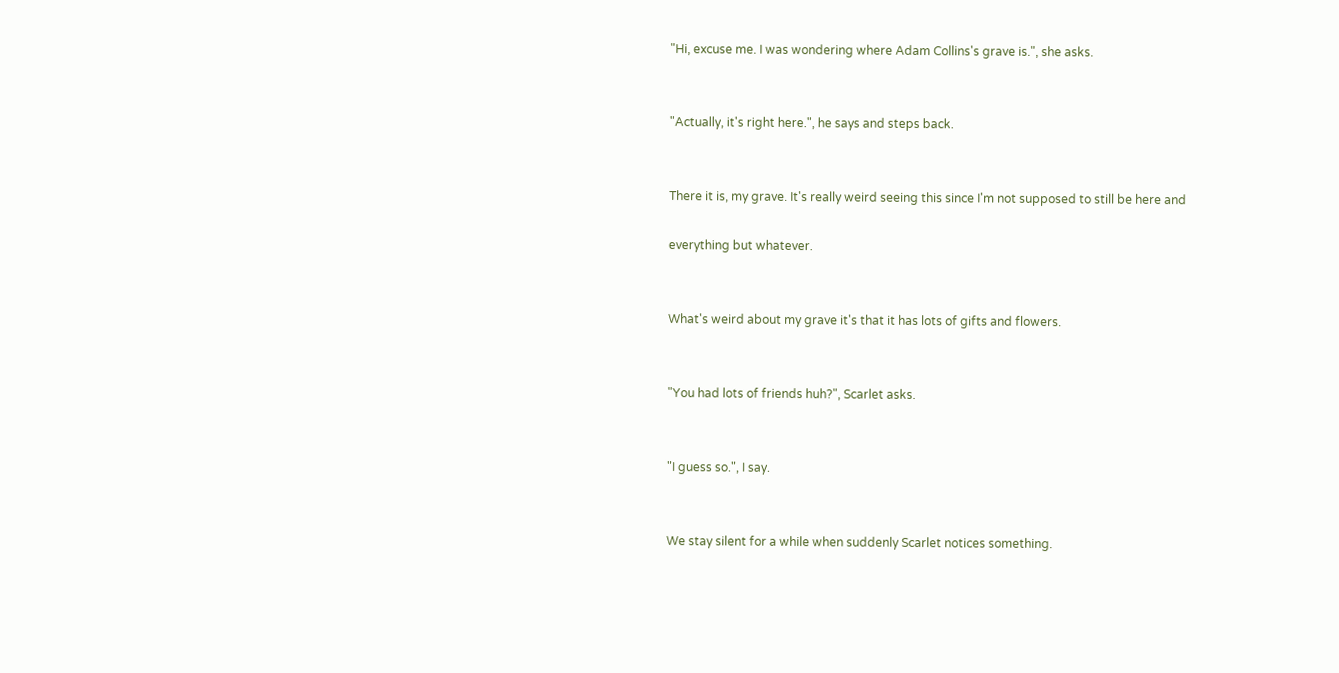"Hi, excuse me. I was wondering where Adam Collins's grave is.", she asks.


"Actually, it's right here.", he says and steps back.


There it is, my grave. It's really weird seeing this since I'm not supposed to still be here and

everything but whatever.


What's weird about my grave it's that it has lots of gifts and flowers.


"You had lots of friends huh?", Scarlet asks.


"I guess so.", I say.


We stay silent for a while when suddenly Scarlet notices something.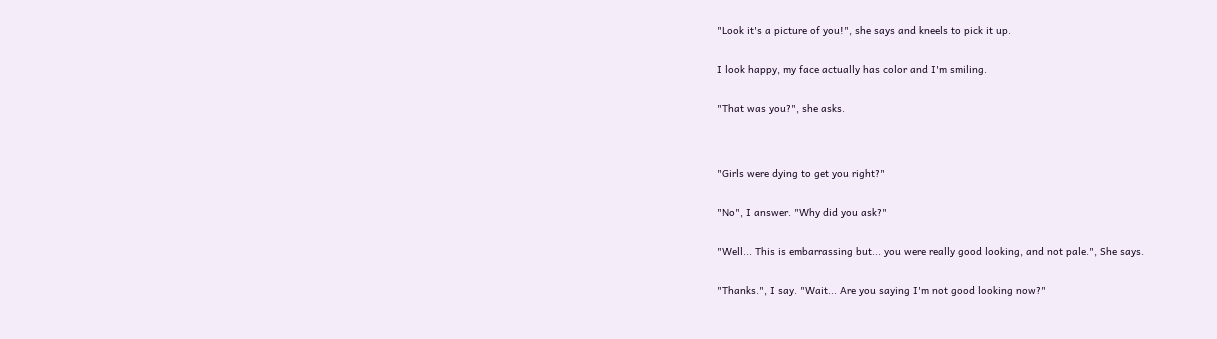"Look it's a picture of you!", she says and kneels to pick it up.


I look happy, my face actually has color and I'm smiling.


"That was you?", she asks.




"Girls were dying to get you right?"


"No", I answer. "Why did you ask?"


"Well... This is embarrassing but... you were really good looking, and not pale.", She says.


"Thanks.", I say. "Wait... Are you saying I'm not good looking now?"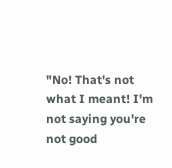"No! That's not what I meant! I'm not saying you're not good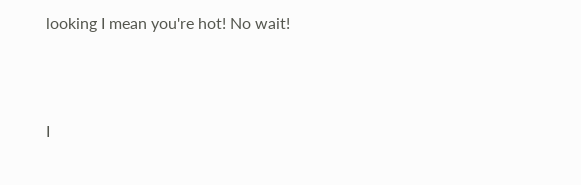looking I mean you're hot! No wait!



I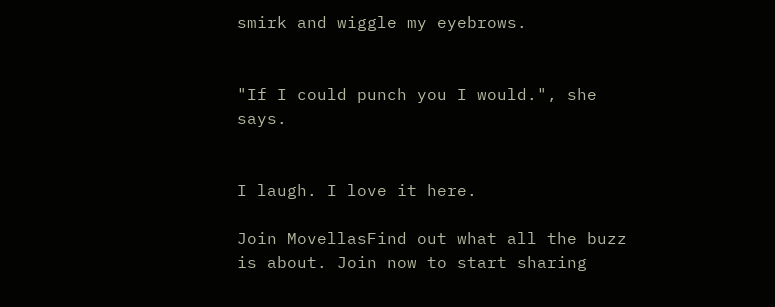smirk and wiggle my eyebrows.


"If I could punch you I would.", she says.


I laugh. I love it here.

Join MovellasFind out what all the buzz is about. Join now to start sharing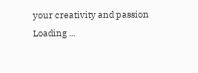your creativity and passion
Loading ...